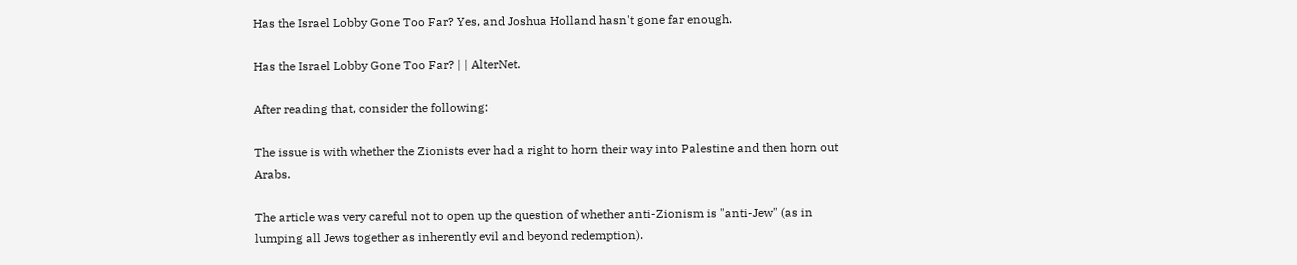Has the Israel Lobby Gone Too Far? Yes, and Joshua Holland hasn't gone far enough.

Has the Israel Lobby Gone Too Far? | | AlterNet.

After reading that, consider the following:

The issue is with whether the Zionists ever had a right to horn their way into Palestine and then horn out Arabs.

The article was very careful not to open up the question of whether anti-Zionism is "anti-Jew" (as in lumping all Jews together as inherently evil and beyond redemption).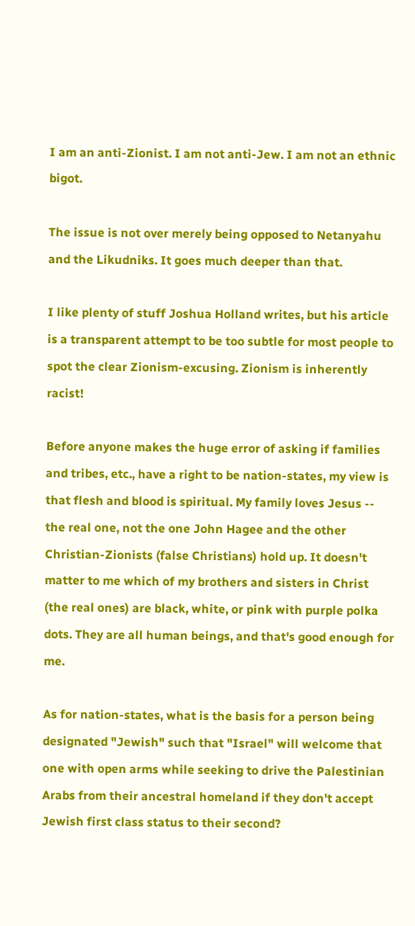I am an anti-Zionist. I am not anti-Jew. I am not an ethnic bigot.

The issue is not over merely being opposed to Netanyahu and the Likudniks. It goes much deeper than that.

I like plenty of stuff Joshua Holland writes, but his article is a transparent attempt to be too subtle for most people to spot the clear Zionism-excusing. Zionism is inherently racist!

Before anyone makes the huge error of asking if families and tribes, etc., have a right to be nation-states, my view is that flesh and blood is spiritual. My family loves Jesus -- the real one, not the one John Hagee and the other Christian-Zionists (false Christians) hold up. It doesn't matter to me which of my brothers and sisters in Christ (the real ones) are black, white, or pink with purple polka dots. They are all human beings, and that's good enough for me.

As for nation-states, what is the basis for a person being designated "Jewish" such that "Israel" will welcome that one with open arms while seeking to drive the Palestinian Arabs from their ancestral homeland if they don't accept Jewish first class status to their second?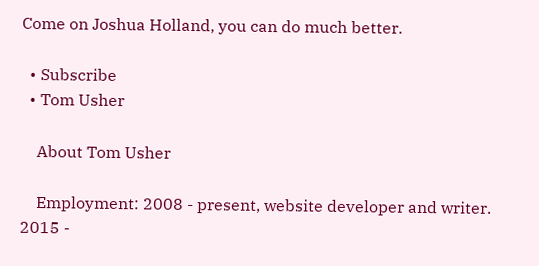Come on Joshua Holland, you can do much better.

  • Subscribe
  • Tom Usher

    About Tom Usher

    Employment: 2008 - present, website developer and writer. 2015 -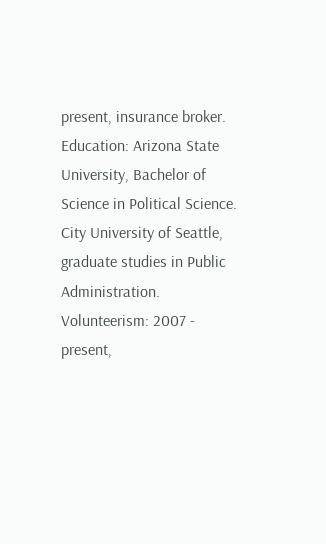present, insurance broker. Education: Arizona State University, Bachelor of Science in Political Science. City University of Seattle, graduate studies in Public Administration. Volunteerism: 2007 - present,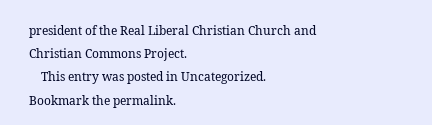president of the Real Liberal Christian Church and Christian Commons Project.
    This entry was posted in Uncategorized. Bookmark the permalink.